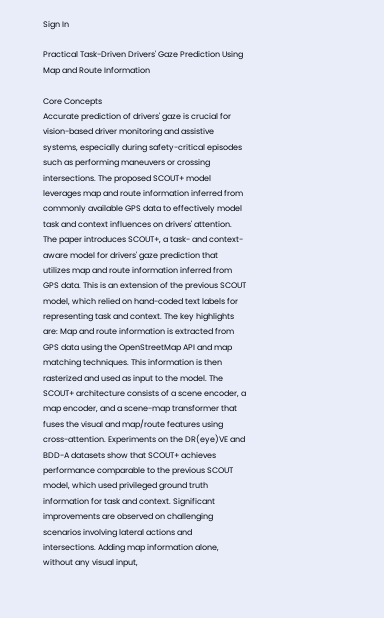Sign In

Practical Task-Driven Drivers' Gaze Prediction Using Map and Route Information

Core Concepts
Accurate prediction of drivers' gaze is crucial for vision-based driver monitoring and assistive systems, especially during safety-critical episodes such as performing maneuvers or crossing intersections. The proposed SCOUT+ model leverages map and route information inferred from commonly available GPS data to effectively model task and context influences on drivers' attention.
The paper introduces SCOUT+, a task- and context-aware model for drivers' gaze prediction that utilizes map and route information inferred from GPS data. This is an extension of the previous SCOUT model, which relied on hand-coded text labels for representing task and context. The key highlights are: Map and route information is extracted from GPS data using the OpenStreetMap API and map matching techniques. This information is then rasterized and used as input to the model. The SCOUT+ architecture consists of a scene encoder, a map encoder, and a scene-map transformer that fuses the visual and map/route features using cross-attention. Experiments on the DR(eye)VE and BDD-A datasets show that SCOUT+ achieves performance comparable to the previous SCOUT model, which used privileged ground truth information for task and context. Significant improvements are observed on challenging scenarios involving lateral actions and intersections. Adding map information alone, without any visual input,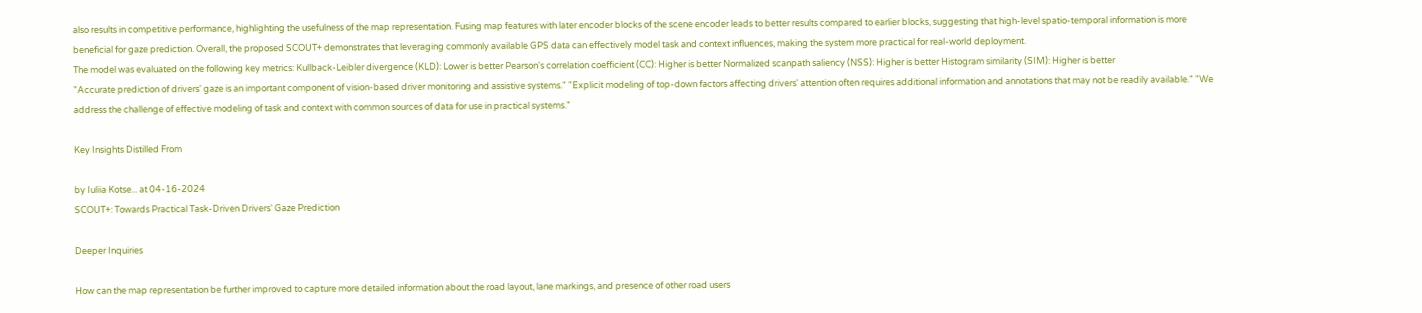also results in competitive performance, highlighting the usefulness of the map representation. Fusing map features with later encoder blocks of the scene encoder leads to better results compared to earlier blocks, suggesting that high-level spatio-temporal information is more beneficial for gaze prediction. Overall, the proposed SCOUT+ demonstrates that leveraging commonly available GPS data can effectively model task and context influences, making the system more practical for real-world deployment.
The model was evaluated on the following key metrics: Kullback-Leibler divergence (KLD): Lower is better Pearson's correlation coefficient (CC): Higher is better Normalized scanpath saliency (NSS): Higher is better Histogram similarity (SIM): Higher is better
"Accurate prediction of drivers' gaze is an important component of vision-based driver monitoring and assistive systems." "Explicit modeling of top-down factors affecting drivers' attention often requires additional information and annotations that may not be readily available." "We address the challenge of effective modeling of task and context with common sources of data for use in practical systems."

Key Insights Distilled From

by Iuliia Kotse... at 04-16-2024
SCOUT+: Towards Practical Task-Driven Drivers' Gaze Prediction

Deeper Inquiries

How can the map representation be further improved to capture more detailed information about the road layout, lane markings, and presence of other road users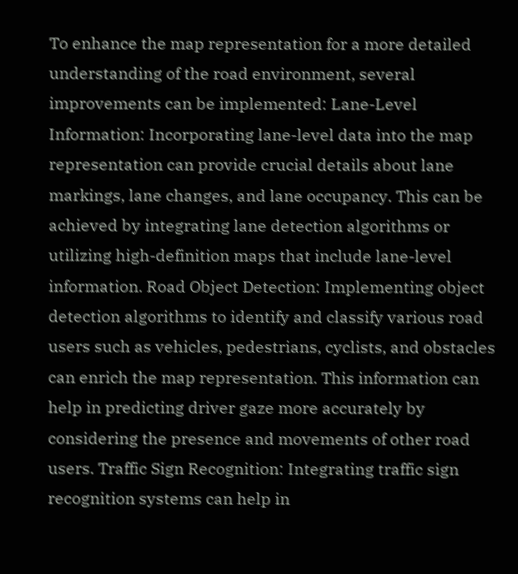To enhance the map representation for a more detailed understanding of the road environment, several improvements can be implemented: Lane-Level Information: Incorporating lane-level data into the map representation can provide crucial details about lane markings, lane changes, and lane occupancy. This can be achieved by integrating lane detection algorithms or utilizing high-definition maps that include lane-level information. Road Object Detection: Implementing object detection algorithms to identify and classify various road users such as vehicles, pedestrians, cyclists, and obstacles can enrich the map representation. This information can help in predicting driver gaze more accurately by considering the presence and movements of other road users. Traffic Sign Recognition: Integrating traffic sign recognition systems can help in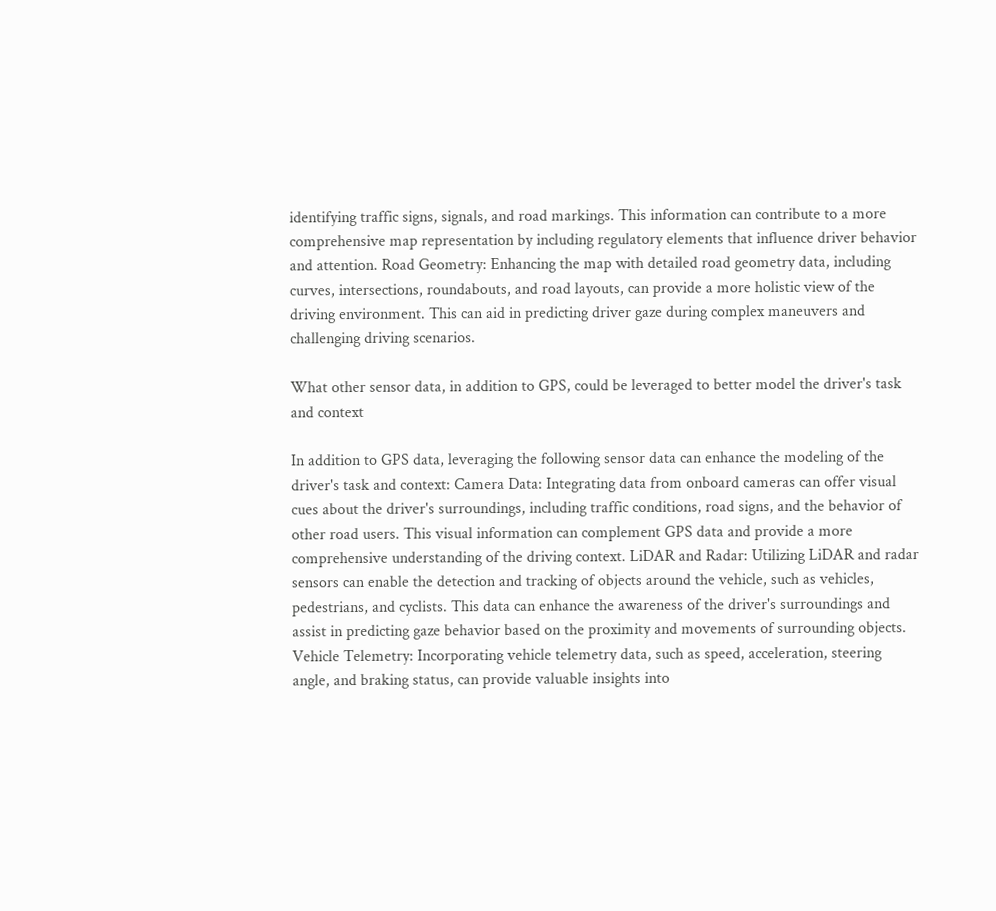identifying traffic signs, signals, and road markings. This information can contribute to a more comprehensive map representation by including regulatory elements that influence driver behavior and attention. Road Geometry: Enhancing the map with detailed road geometry data, including curves, intersections, roundabouts, and road layouts, can provide a more holistic view of the driving environment. This can aid in predicting driver gaze during complex maneuvers and challenging driving scenarios.

What other sensor data, in addition to GPS, could be leveraged to better model the driver's task and context

In addition to GPS data, leveraging the following sensor data can enhance the modeling of the driver's task and context: Camera Data: Integrating data from onboard cameras can offer visual cues about the driver's surroundings, including traffic conditions, road signs, and the behavior of other road users. This visual information can complement GPS data and provide a more comprehensive understanding of the driving context. LiDAR and Radar: Utilizing LiDAR and radar sensors can enable the detection and tracking of objects around the vehicle, such as vehicles, pedestrians, and cyclists. This data can enhance the awareness of the driver's surroundings and assist in predicting gaze behavior based on the proximity and movements of surrounding objects. Vehicle Telemetry: Incorporating vehicle telemetry data, such as speed, acceleration, steering angle, and braking status, can provide valuable insights into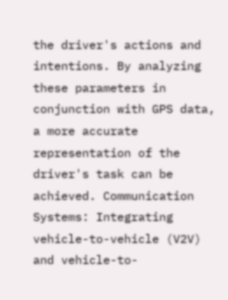the driver's actions and intentions. By analyzing these parameters in conjunction with GPS data, a more accurate representation of the driver's task can be achieved. Communication Systems: Integrating vehicle-to-vehicle (V2V) and vehicle-to-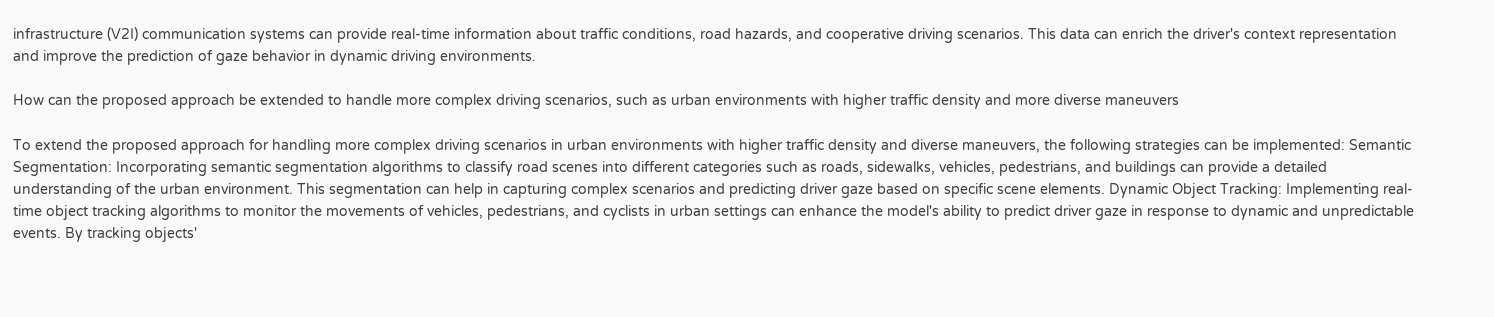infrastructure (V2I) communication systems can provide real-time information about traffic conditions, road hazards, and cooperative driving scenarios. This data can enrich the driver's context representation and improve the prediction of gaze behavior in dynamic driving environments.

How can the proposed approach be extended to handle more complex driving scenarios, such as urban environments with higher traffic density and more diverse maneuvers

To extend the proposed approach for handling more complex driving scenarios in urban environments with higher traffic density and diverse maneuvers, the following strategies can be implemented: Semantic Segmentation: Incorporating semantic segmentation algorithms to classify road scenes into different categories such as roads, sidewalks, vehicles, pedestrians, and buildings can provide a detailed understanding of the urban environment. This segmentation can help in capturing complex scenarios and predicting driver gaze based on specific scene elements. Dynamic Object Tracking: Implementing real-time object tracking algorithms to monitor the movements of vehicles, pedestrians, and cyclists in urban settings can enhance the model's ability to predict driver gaze in response to dynamic and unpredictable events. By tracking objects'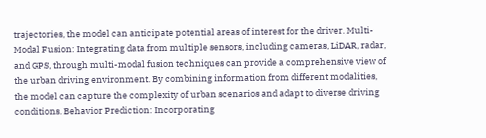trajectories, the model can anticipate potential areas of interest for the driver. Multi-Modal Fusion: Integrating data from multiple sensors, including cameras, LiDAR, radar, and GPS, through multi-modal fusion techniques can provide a comprehensive view of the urban driving environment. By combining information from different modalities, the model can capture the complexity of urban scenarios and adapt to diverse driving conditions. Behavior Prediction: Incorporating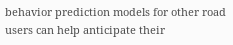behavior prediction models for other road users can help anticipate their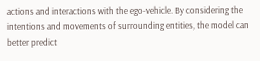actions and interactions with the ego-vehicle. By considering the intentions and movements of surrounding entities, the model can better predict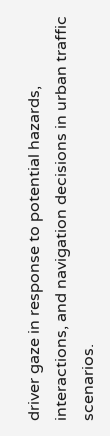driver gaze in response to potential hazards, interactions, and navigation decisions in urban traffic scenarios.